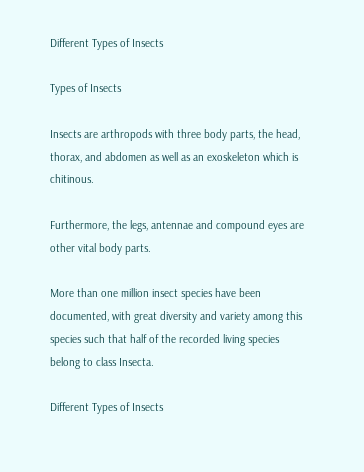Different Types of Insects

Types of Insects

Insects are arthropods with three body parts, the head, thorax, and abdomen as well as an exoskeleton which is chitinous.

Furthermore, the legs, antennae and compound eyes are other vital body parts.

More than one million insect species have been documented, with great diversity and variety among this species such that half of the recorded living species belong to class Insecta.

Different Types of Insects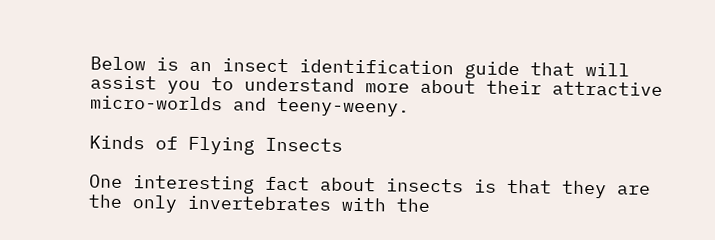Below is an insect identification guide that will assist you to understand more about their attractive micro-worlds and teeny-weeny.

Kinds of Flying Insects

One interesting fact about insects is that they are the only invertebrates with the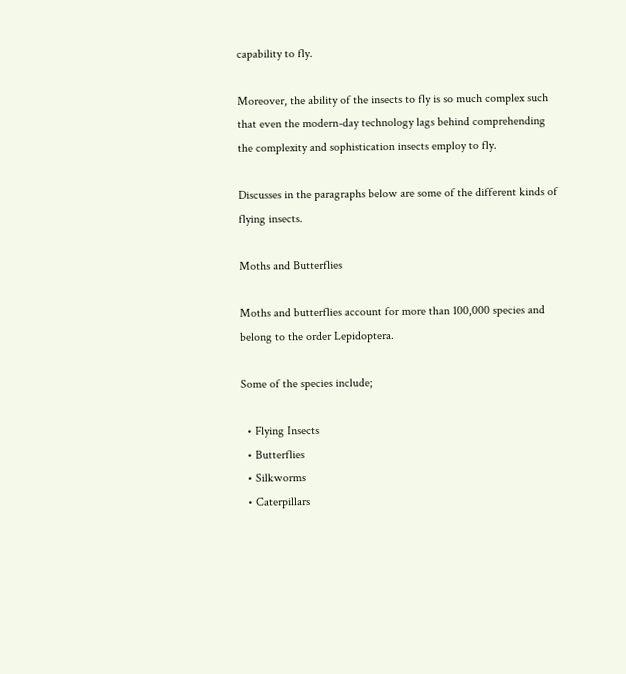capability to fly.

Moreover, the ability of the insects to fly is so much complex such that even the modern-day technology lags behind comprehending the complexity and sophistication insects employ to fly.

Discusses in the paragraphs below are some of the different kinds of flying insects.

Moths and Butterflies

Moths and butterflies account for more than 100,000 species and belong to the order Lepidoptera.

Some of the species include;

  • Flying Insects
  • Butterflies
  • Silkworms
  • Caterpillars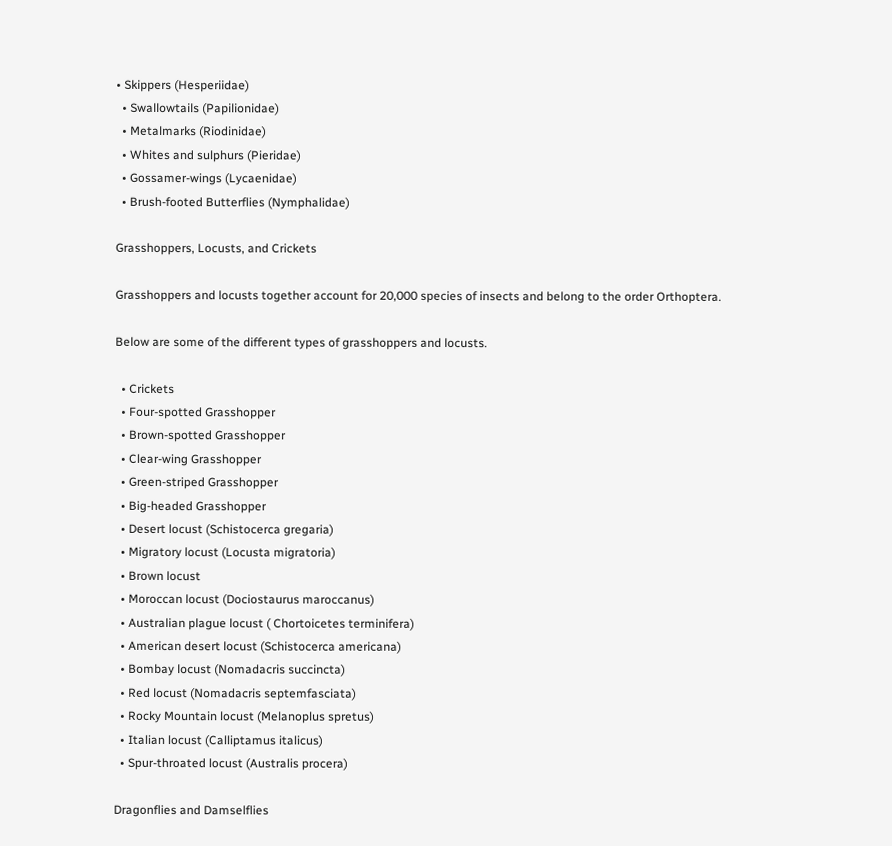• Skippers (Hesperiidae)
  • Swallowtails (Papilionidae)
  • Metalmarks (Riodinidae)
  • Whites and sulphurs (Pieridae)
  • Gossamer-wings (Lycaenidae)
  • Brush-footed Butterflies (Nymphalidae)

Grasshoppers, Locusts, and Crickets

Grasshoppers and locusts together account for 20,000 species of insects and belong to the order Orthoptera.

Below are some of the different types of grasshoppers and locusts.

  • Crickets
  • Four-spotted Grasshopper
  • Brown-spotted Grasshopper
  • Clear-wing Grasshopper
  • Green-striped Grasshopper
  • Big-headed Grasshopper
  • Desert locust (Schistocerca gregaria)
  • Migratory locust (Locusta migratoria)
  • Brown locust
  • Moroccan locust (Dociostaurus maroccanus)
  • Australian plague locust ( Chortoicetes terminifera)
  • American desert locust (Schistocerca americana)
  • Bombay locust (Nomadacris succincta)
  • Red locust (Nomadacris septemfasciata)
  • Rocky Mountain locust (Melanoplus spretus)
  • Italian locust (Calliptamus italicus)
  • Spur-throated locust (Australis procera)

Dragonflies and Damselflies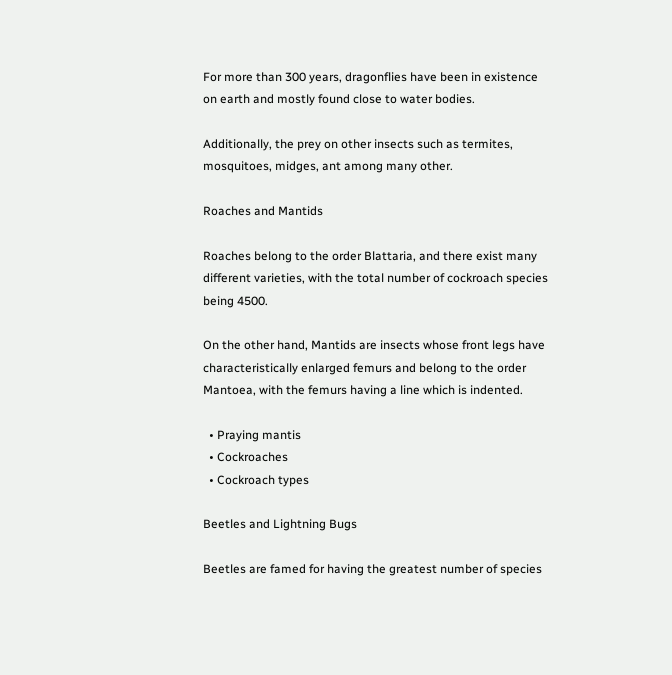For more than 300 years, dragonflies have been in existence on earth and mostly found close to water bodies.

Additionally, the prey on other insects such as termites, mosquitoes, midges, ant among many other.

Roaches and Mantids

Roaches belong to the order Blattaria, and there exist many different varieties, with the total number of cockroach species being 4500.

On the other hand, Mantids are insects whose front legs have characteristically enlarged femurs and belong to the order Mantoea, with the femurs having a line which is indented.

  • Praying mantis
  • Cockroaches
  • Cockroach types

Beetles and Lightning Bugs

Beetles are famed for having the greatest number of species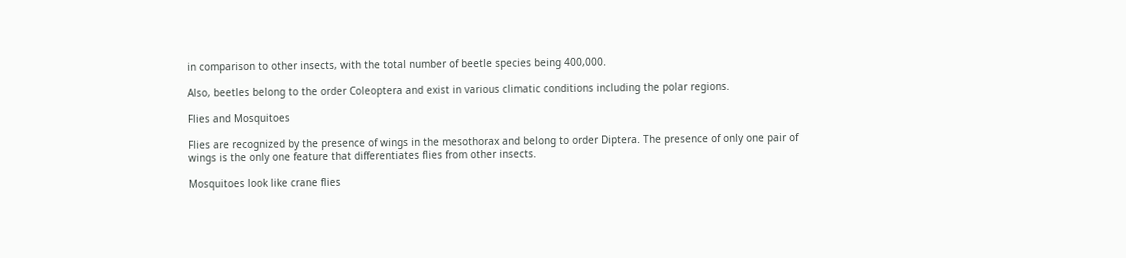in comparison to other insects, with the total number of beetle species being 400,000.

Also, beetles belong to the order Coleoptera and exist in various climatic conditions including the polar regions.

Flies and Mosquitoes

Flies are recognized by the presence of wings in the mesothorax and belong to order Diptera. The presence of only one pair of wings is the only one feature that differentiates flies from other insects.

Mosquitoes look like crane flies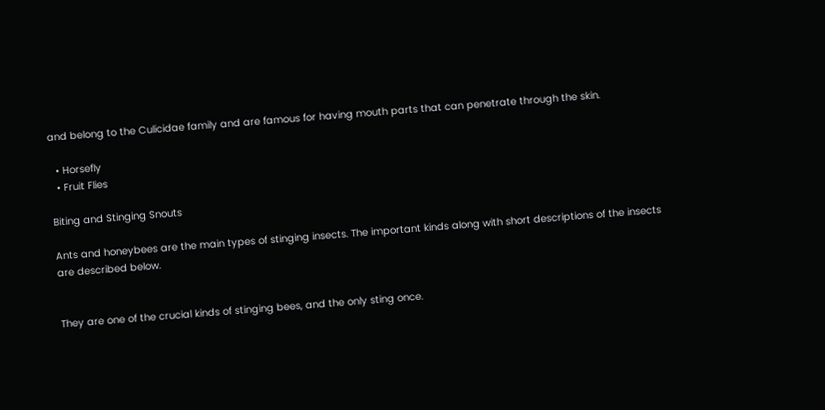and belong to the Culicidae family and are famous for having mouth parts that can penetrate through the skin.

  • Horsefly
  • Fruit Flies

Biting and Stinging Snouts

Ants and honeybees are the main types of stinging insects. The important kinds along with short descriptions of the insects are described below.


They are one of the crucial kinds of stinging bees, and the only sting once.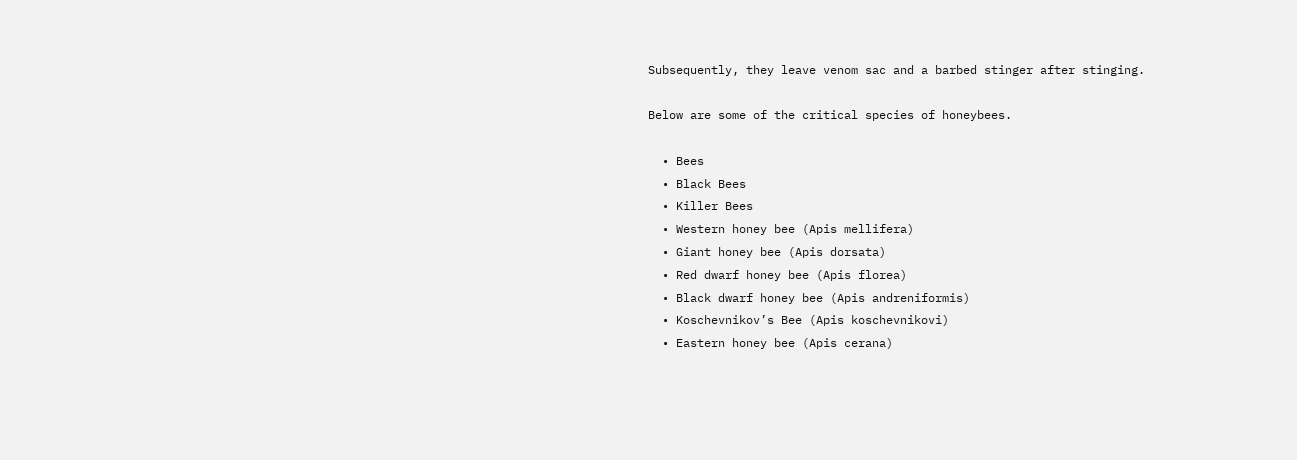Subsequently, they leave venom sac and a barbed stinger after stinging.

Below are some of the critical species of honeybees.

  • Bees
  • Black Bees
  • Killer Bees
  • Western honey bee (Apis mellifera)
  • Giant honey bee (Apis dorsata)
  • Red dwarf honey bee (Apis florea)
  • Black dwarf honey bee (Apis andreniformis)
  • Koschevnikov’s Bee (Apis koschevnikovi)
  • Eastern honey bee (Apis cerana)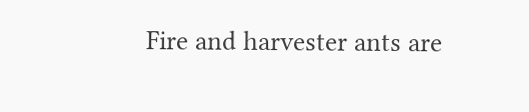Fire and harvester ants are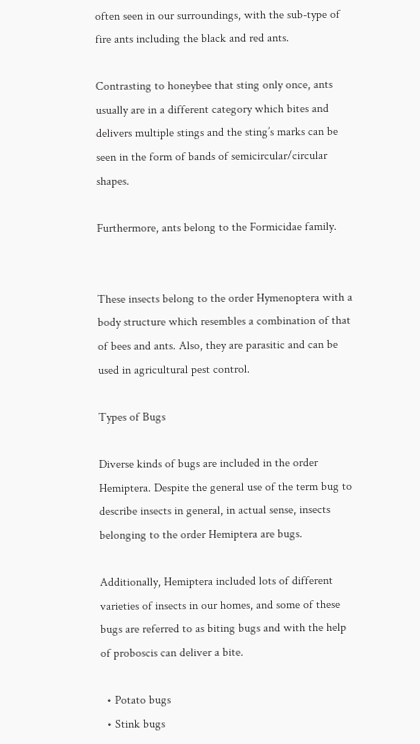often seen in our surroundings, with the sub-type of fire ants including the black and red ants.

Contrasting to honeybee that sting only once, ants usually are in a different category which bites and delivers multiple stings and the sting’s marks can be seen in the form of bands of semicircular/circular shapes.

Furthermore, ants belong to the Formicidae family.


These insects belong to the order Hymenoptera with a body structure which resembles a combination of that of bees and ants. Also, they are parasitic and can be used in agricultural pest control.

Types of Bugs

Diverse kinds of bugs are included in the order Hemiptera. Despite the general use of the term bug to describe insects in general, in actual sense, insects belonging to the order Hemiptera are bugs.

Additionally, Hemiptera included lots of different varieties of insects in our homes, and some of these bugs are referred to as biting bugs and with the help of proboscis can deliver a bite.

  • Potato bugs
  • Stink bugs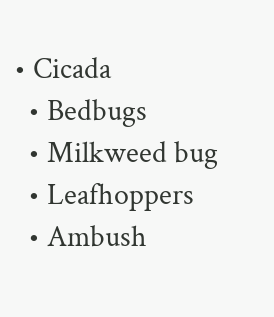• Cicada
  • Bedbugs
  • Milkweed bug
  • Leafhoppers
  • Ambush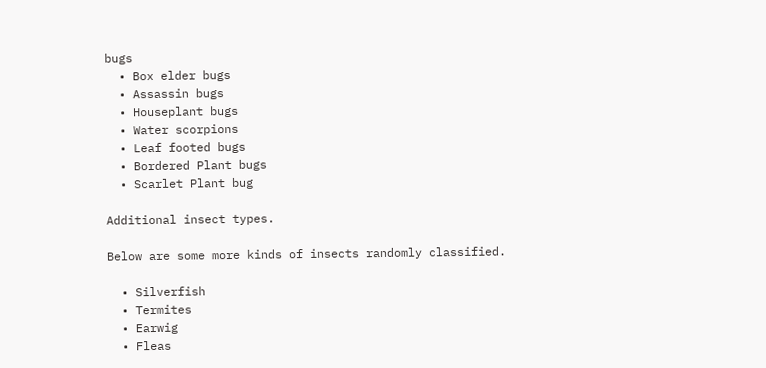bugs
  • Box elder bugs
  • Assassin bugs
  • Houseplant bugs
  • Water scorpions
  • Leaf footed bugs
  • Bordered Plant bugs
  • Scarlet Plant bug

Additional insect types.

Below are some more kinds of insects randomly classified.

  • Silverfish
  • Termites
  • Earwig
  • Fleas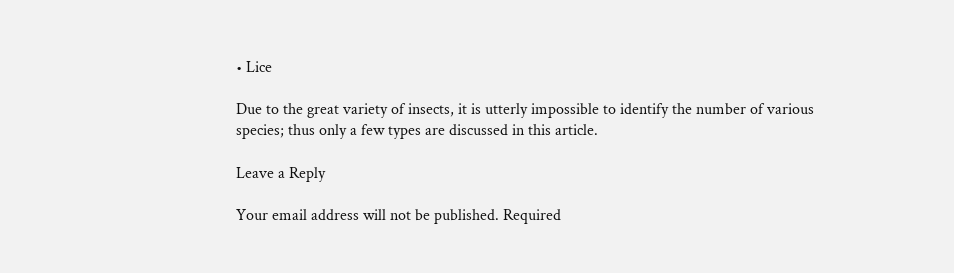• Lice

Due to the great variety of insects, it is utterly impossible to identify the number of various species; thus only a few types are discussed in this article.

Leave a Reply

Your email address will not be published. Required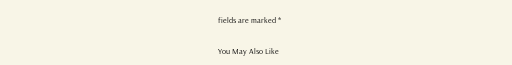fields are marked *

You May Also Like